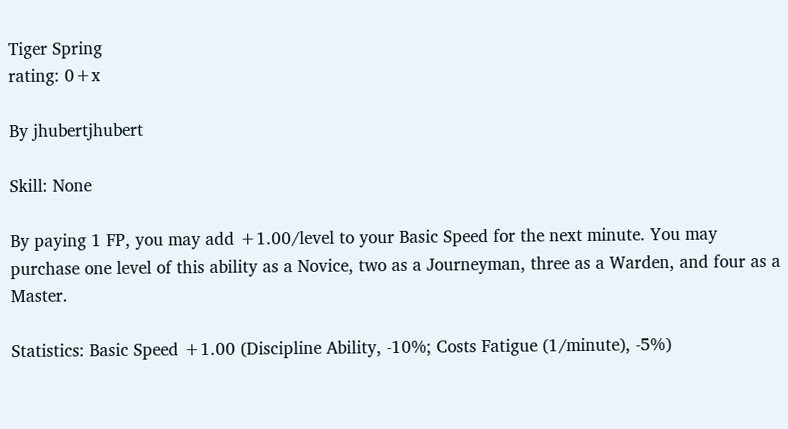Tiger Spring
rating: 0+x

By jhubertjhubert

Skill: None

By paying 1 FP, you may add +1.00/level to your Basic Speed for the next minute. You may purchase one level of this ability as a Novice, two as a Journeyman, three as a Warden, and four as a Master.

Statistics: Basic Speed +1.00 (Discipline Ability, -10%; Costs Fatigue (1/minute), -5%)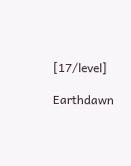[17/level]

Earthdawn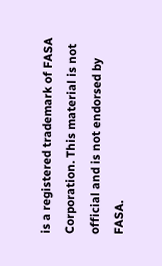is a registered trademark of FASA Corporation. This material is not official and is not endorsed by FASA.